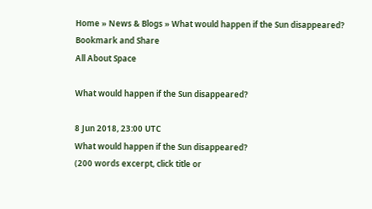Home » News & Blogs » What would happen if the Sun disappeared?
Bookmark and Share
All About Space

What would happen if the Sun disappeared?

8 Jun 2018, 23:00 UTC
What would happen if the Sun disappeared?
(200 words excerpt, click title or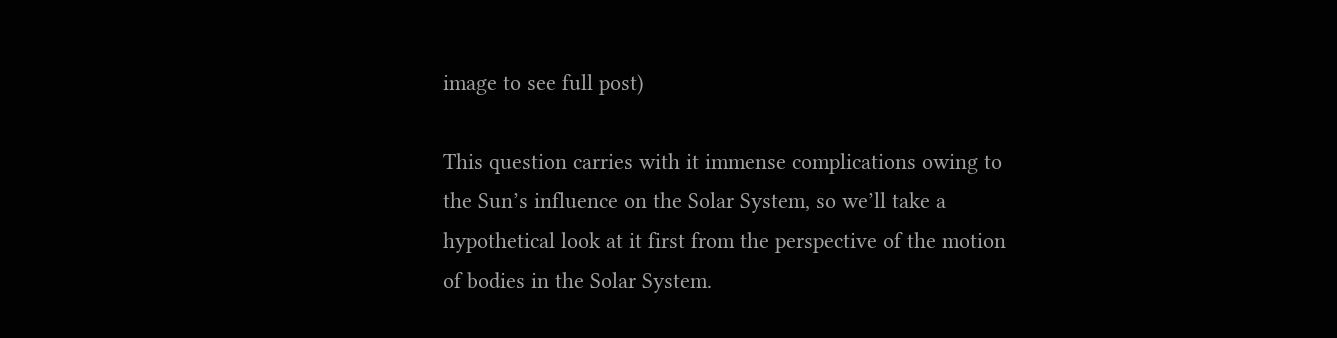image to see full post)

This question carries with it immense complications owing to the Sun’s influence on the Solar System, so we’ll take a hypothetical look at it first from the perspective of the motion of bodies in the Solar System.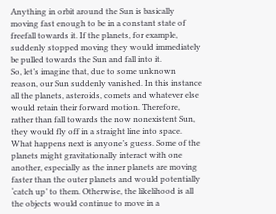Anything in orbit around the Sun is basically moving fast enough to be in a constant state of freefall towards it. If the planets, for example, suddenly stopped moving they would immediately be pulled towards the Sun and fall into it.
So, let’s imagine that, due to some unknown reason, our Sun suddenly vanished. In this instance all the planets, asteroids, comets and whatever else would retain their forward motion. Therefore, rather than fall towards the now nonexistent Sun, they would fly off in a straight line into space.
What happens next is anyone’s guess. Some of the planets might gravitationally interact with one another, especially as the inner planets are moving faster than the outer planets and would potentially ‘catch up’ to them. Otherwise, the likelihood is all the objects would continue to move in a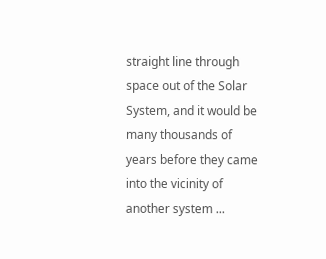straight line through space out of the Solar System, and it would be many thousands of years before they came into the vicinity of another system ...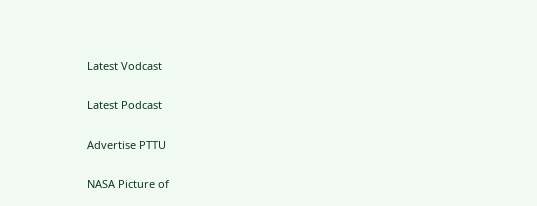Latest Vodcast

Latest Podcast

Advertise PTTU

NASA Picture of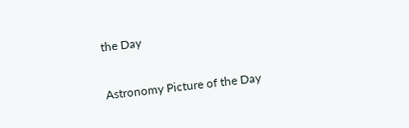the Day

Astronomy Picture of the Day